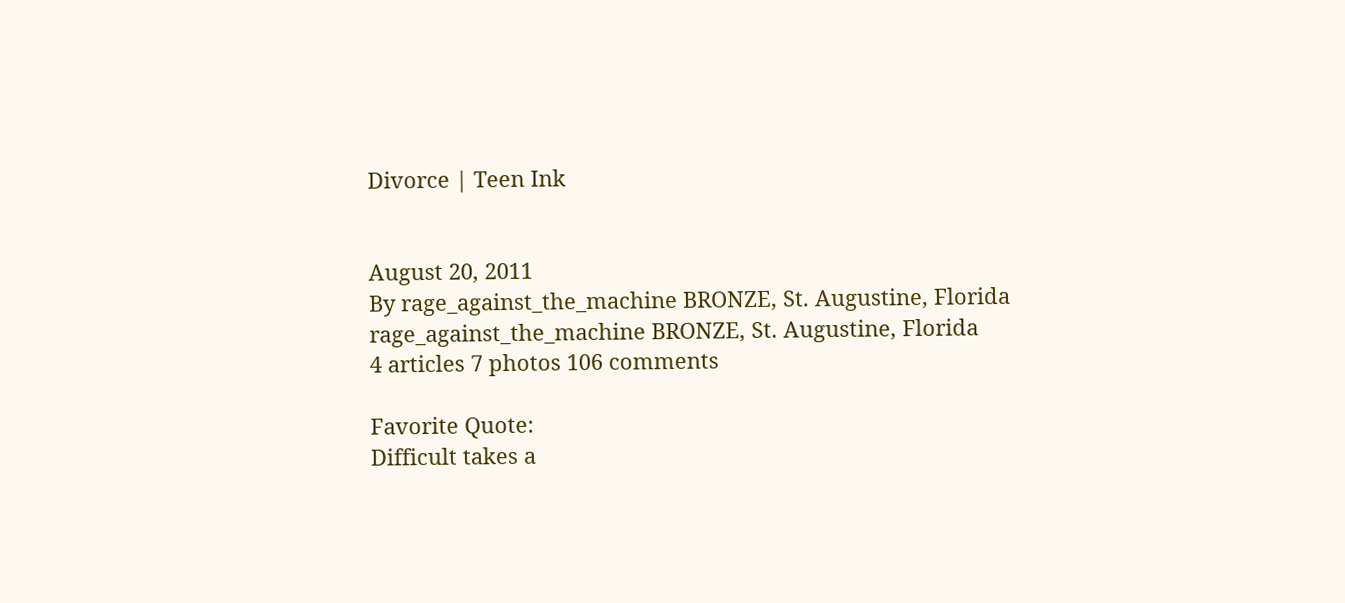Divorce | Teen Ink


August 20, 2011
By rage_against_the_machine BRONZE, St. Augustine, Florida
rage_against_the_machine BRONZE, St. Augustine, Florida
4 articles 7 photos 106 comments

Favorite Quote:
Difficult takes a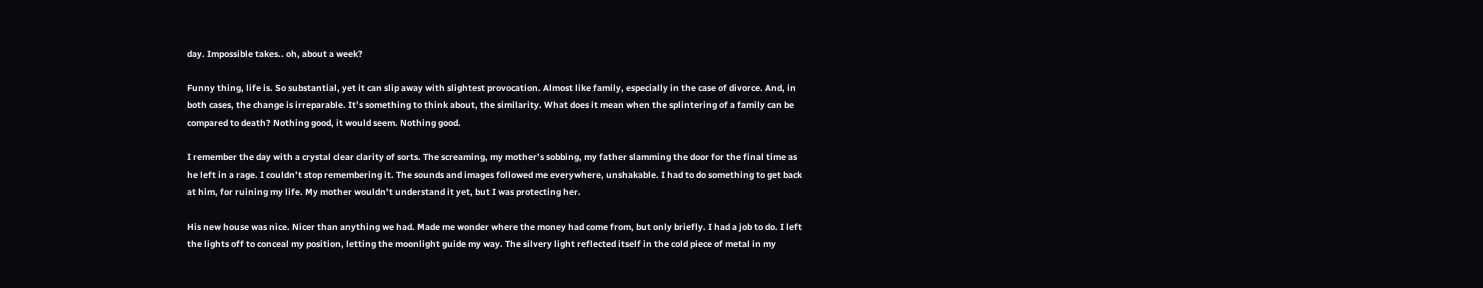day. Impossible takes.. oh, about a week?

Funny thing, life is. So substantial, yet it can slip away with slightest provocation. Almost like family, especially in the case of divorce. And, in both cases, the change is irreparable. It’s something to think about, the similarity. What does it mean when the splintering of a family can be compared to death? Nothing good, it would seem. Nothing good.

I remember the day with a crystal clear clarity of sorts. The screaming, my mother’s sobbing, my father slamming the door for the final time as he left in a rage. I couldn’t stop remembering it. The sounds and images followed me everywhere, unshakable. I had to do something to get back at him, for ruining my life. My mother wouldn’t understand it yet, but I was protecting her.

His new house was nice. Nicer than anything we had. Made me wonder where the money had come from, but only briefly. I had a job to do. I left the lights off to conceal my position, letting the moonlight guide my way. The silvery light reflected itself in the cold piece of metal in my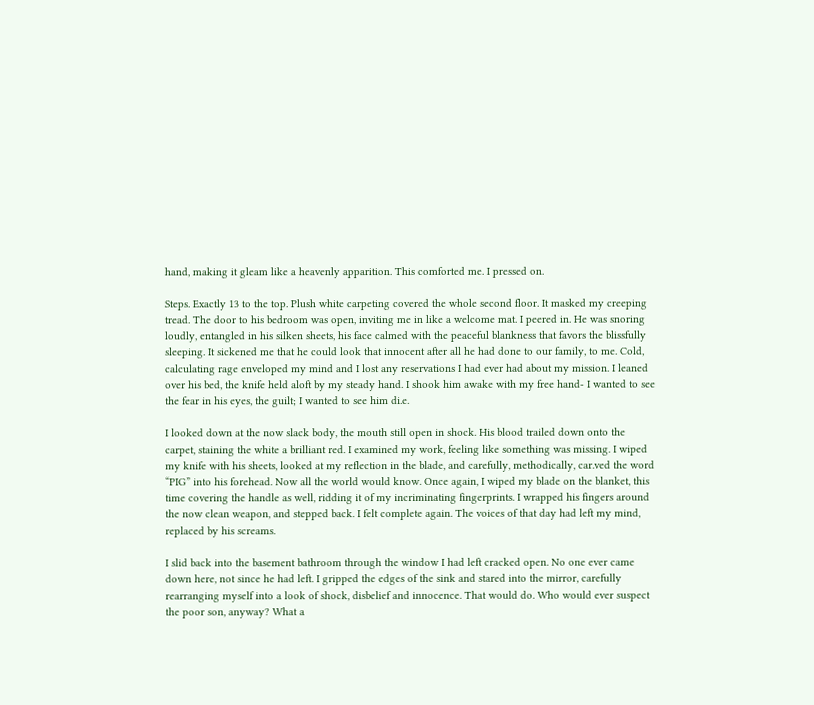hand, making it gleam like a heavenly apparition. This comforted me. I pressed on.

Steps. Exactly 13 to the top. Plush white carpeting covered the whole second floor. It masked my creeping tread. The door to his bedroom was open, inviting me in like a welcome mat. I peered in. He was snoring loudly, entangled in his silken sheets, his face calmed with the peaceful blankness that favors the blissfully sleeping. It sickened me that he could look that innocent after all he had done to our family, to me. Cold, calculating rage enveloped my mind and I lost any reservations I had ever had about my mission. I leaned over his bed, the knife held aloft by my steady hand. I shook him awake with my free hand- I wanted to see the fear in his eyes, the guilt; I wanted to see him di.e.

I looked down at the now slack body, the mouth still open in shock. His blood trailed down onto the carpet, staining the white a brilliant red. I examined my work, feeling like something was missing. I wiped my knife with his sheets, looked at my reflection in the blade, and carefully, methodically, car.ved the word “PIG” into his forehead. Now all the world would know. Once again, I wiped my blade on the blanket, this time covering the handle as well, ridding it of my incriminating fingerprints. I wrapped his fingers around the now clean weapon, and stepped back. I felt complete again. The voices of that day had left my mind, replaced by his screams.

I slid back into the basement bathroom through the window I had left cracked open. No one ever came down here, not since he had left. I gripped the edges of the sink and stared into the mirror, carefully rearranging myself into a look of shock, disbelief and innocence. That would do. Who would ever suspect the poor son, anyway? What a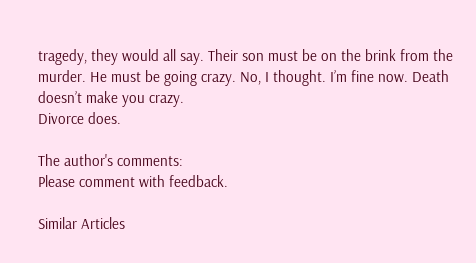tragedy, they would all say. Their son must be on the brink from the murder. He must be going crazy. No, I thought. I’m fine now. Death doesn’t make you crazy.
Divorce does.

The author's comments:
Please comment with feedback.

Similar Articles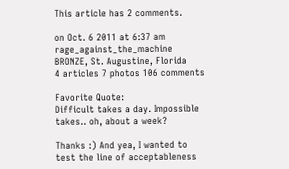This article has 2 comments.

on Oct. 6 2011 at 6:37 am
rage_against_the_machine BRONZE, St. Augustine, Florida
4 articles 7 photos 106 comments

Favorite Quote:
Difficult takes a day. Impossible takes.. oh, about a week?

Thanks :) And yea, I wanted to test the line of acceptableness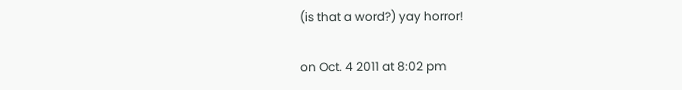(is that a word?) yay horror!

on Oct. 4 2011 at 8:02 pm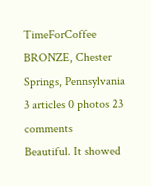TimeForCoffee BRONZE, Chester Springs, Pennsylvania
3 articles 0 photos 23 comments
Beautiful. It showed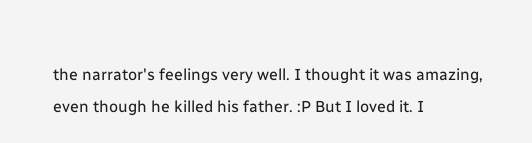the narrator's feelings very well. I thought it was amazing, even though he killed his father. :P But I loved it. I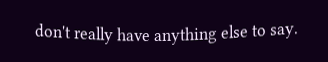don't really have anything else to say.